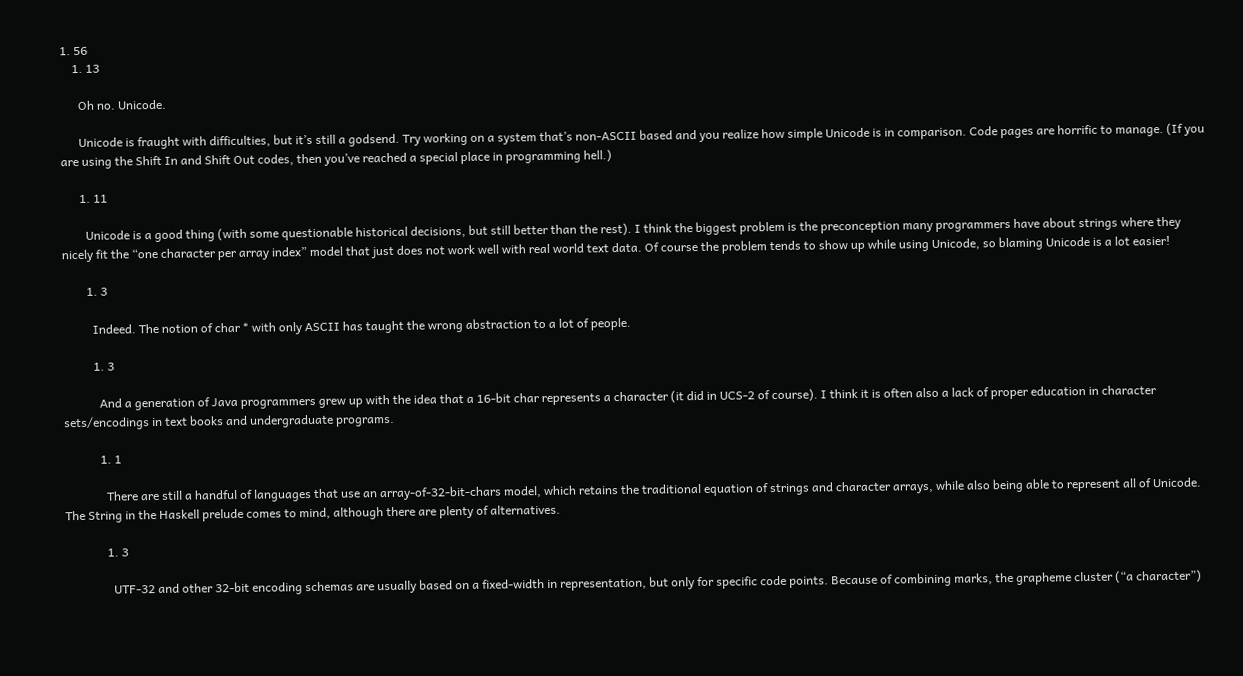1. 56
    1. 13

      Oh no. Unicode.

      Unicode is fraught with difficulties, but it’s still a godsend. Try working on a system that’s non-ASCII based and you realize how simple Unicode is in comparison. Code pages are horrific to manage. (If you are using the Shift In and Shift Out codes, then you’ve reached a special place in programming hell.)

      1. 11

        Unicode is a good thing (with some questionable historical decisions, but still better than the rest). I think the biggest problem is the preconception many programmers have about strings where they nicely fit the “one character per array index” model that just does not work well with real world text data. Of course the problem tends to show up while using Unicode, so blaming Unicode is a lot easier!

        1. 3

          Indeed. The notion of char * with only ASCII has taught the wrong abstraction to a lot of people.

          1. 3

            And a generation of Java programmers grew up with the idea that a 16-bit char represents a character (it did in UCS-2 of course). I think it is often also a lack of proper education in character sets/encodings in text books and undergraduate programs.

            1. 1

              There are still a handful of languages that use an array-of-32-bit-chars model, which retains the traditional equation of strings and character arrays, while also being able to represent all of Unicode. The String in the Haskell prelude comes to mind, although there are plenty of alternatives.

              1. 3

                UTF-32 and other 32-bit encoding schemas are usually based on a fixed-width in representation, but only for specific code points. Because of combining marks, the grapheme cluster (“a character”)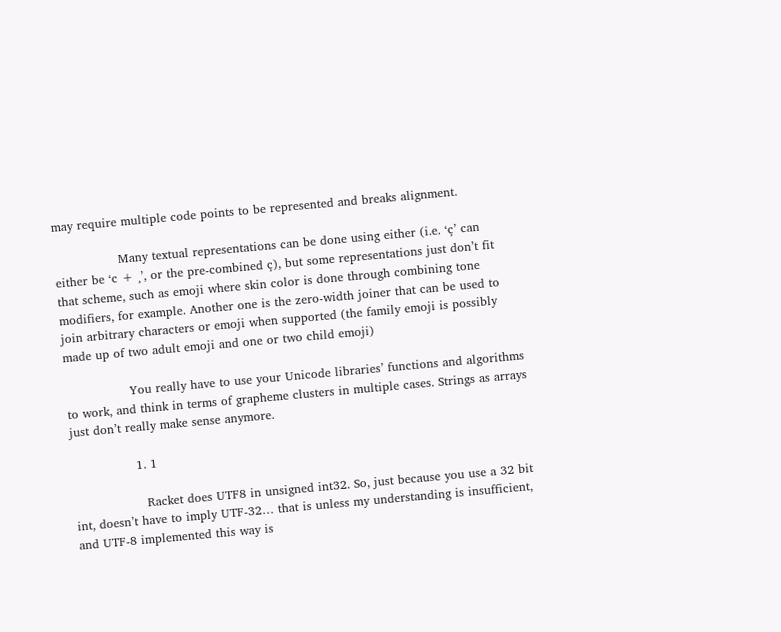may require multiple code points to be represented and breaks alignment.

                Many textual representations can be done using either (i.e. ‘ç’ can either be ‘c + ¸’, or the pre-combined ç), but some representations just don’t fit that scheme, such as emoji where skin color is done through combining tone modifiers, for example. Another one is the zero-width joiner that can be used to join arbitrary characters or emoji when supported (the family emoji is possibly made up of two adult emoji and one or two child emoji)

                You really have to use your Unicode libraries’ functions and algorithms to work, and think in terms of grapheme clusters in multiple cases. Strings as arrays just don’t really make sense anymore.

                1. 1

                  Racket does UTF8 in unsigned int32. So, just because you use a 32 bit int, doesn’t have to imply UTF-32… that is unless my understanding is insufficient, and UTF-8 implemented this way is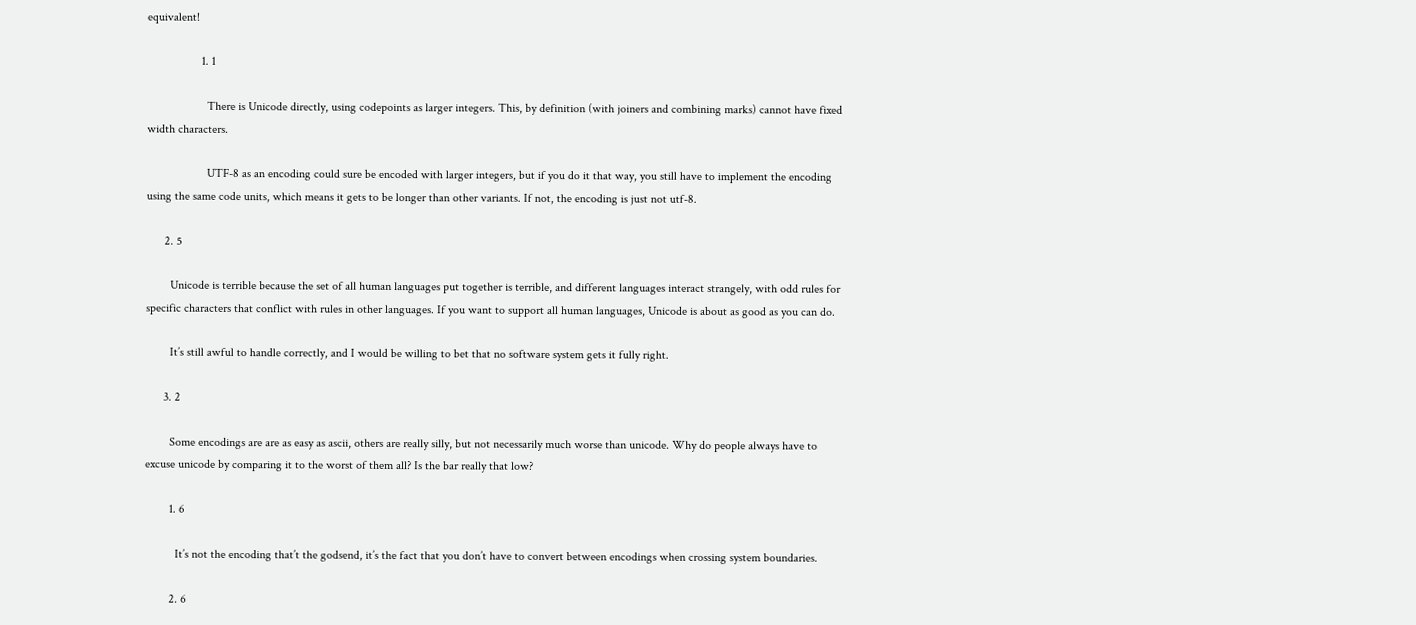equivalent!

                  1. 1

                    There is Unicode directly, using codepoints as larger integers. This, by definition (with joiners and combining marks) cannot have fixed width characters.

                    UTF-8 as an encoding could sure be encoded with larger integers, but if you do it that way, you still have to implement the encoding using the same code units, which means it gets to be longer than other variants. If not, the encoding is just not utf-8.

      2. 5

        Unicode is terrible because the set of all human languages put together is terrible, and different languages interact strangely, with odd rules for specific characters that conflict with rules in other languages. If you want to support all human languages, Unicode is about as good as you can do.

        It’s still awful to handle correctly, and I would be willing to bet that no software system gets it fully right.

      3. 2

        Some encodings are are as easy as ascii, others are really silly, but not necessarily much worse than unicode. Why do people always have to excuse unicode by comparing it to the worst of them all? Is the bar really that low?

        1. 6

          It’s not the encoding that’t the godsend, it’s the fact that you don’t have to convert between encodings when crossing system boundaries.

        2. 6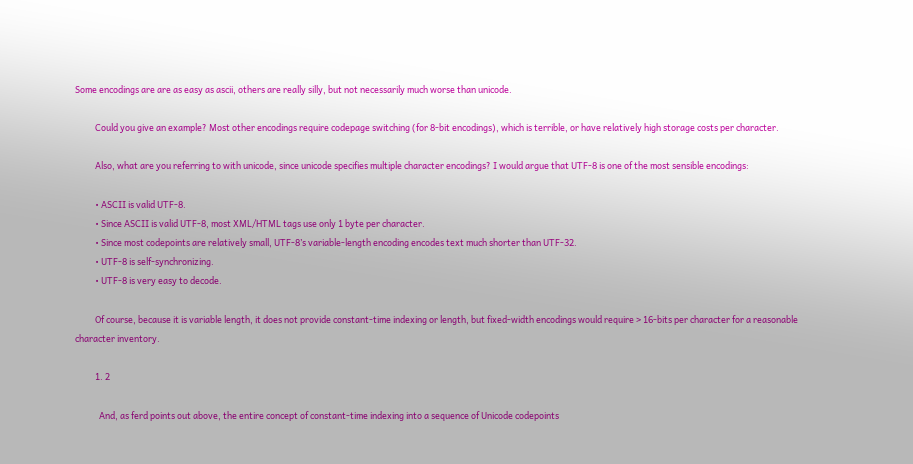Some encodings are are as easy as ascii, others are really silly, but not necessarily much worse than unicode.

          Could you give an example? Most other encodings require codepage switching (for 8-bit encodings), which is terrible, or have relatively high storage costs per character.

          Also, what are you referring to with unicode, since unicode specifies multiple character encodings? I would argue that UTF-8 is one of the most sensible encodings:

          • ASCII is valid UTF-8.
          • Since ASCII is valid UTF-8, most XML/HTML tags use only 1 byte per character.
          • Since most codepoints are relatively small, UTF-8’s variable-length encoding encodes text much shorter than UTF-32.
          • UTF-8 is self-synchronizing.
          • UTF-8 is very easy to decode.

          Of course, because it is variable length, it does not provide constant-time indexing or length, but fixed-width encodings would require > 16-bits per character for a reasonable character inventory.

          1. 2

            And, as ferd points out above, the entire concept of constant-time indexing into a sequence of Unicode codepoints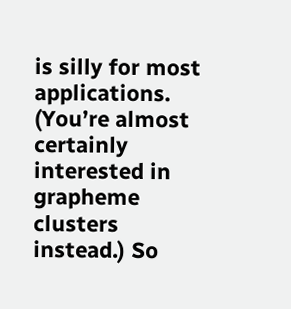is silly for most applications. (You’re almost certainly interested in grapheme clusters instead.) So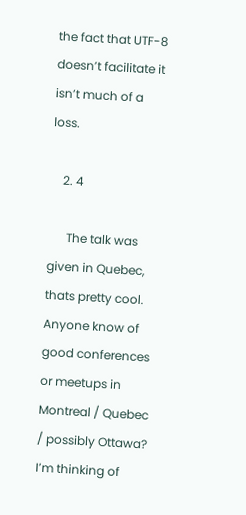the fact that UTF-8 doesn’t facilitate it isn’t much of a loss.

    2. 4

      The talk was given in Quebec, thats pretty cool. Anyone know of good conferences or meetups in Montreal / Quebec / possibly Ottawa? I’m thinking of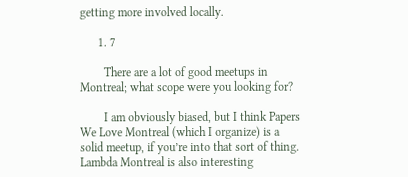getting more involved locally.

      1. 7

        There are a lot of good meetups in Montreal; what scope were you looking for?

        I am obviously biased, but I think Papers We Love Montreal (which I organize) is a solid meetup, if you’re into that sort of thing. Lambda Montreal is also interesting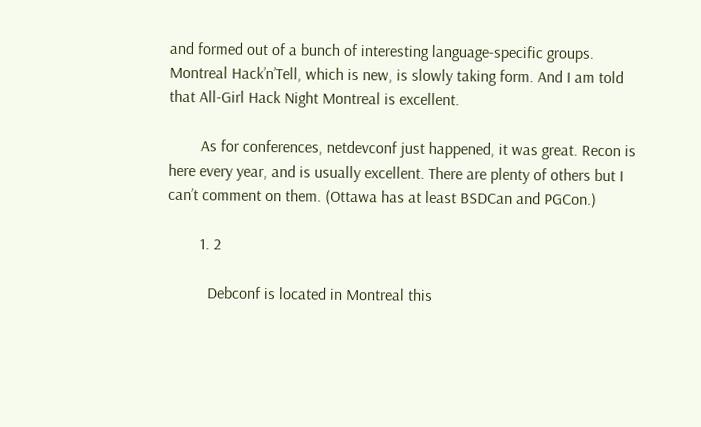and formed out of a bunch of interesting language-specific groups. Montreal Hack’n’Tell, which is new, is slowly taking form. And I am told that All-Girl Hack Night Montreal is excellent.

        As for conferences, netdevconf just happened, it was great. Recon is here every year, and is usually excellent. There are plenty of others but I can’t comment on them. (Ottawa has at least BSDCan and PGCon.)

        1. 2

          Debconf is located in Montreal this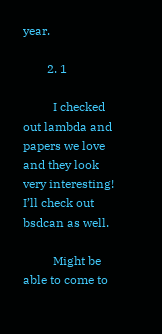year.

        2. 1

          I checked out lambda and papers we love and they look very interesting! I’ll check out bsdcan as well.

          Might be able to come to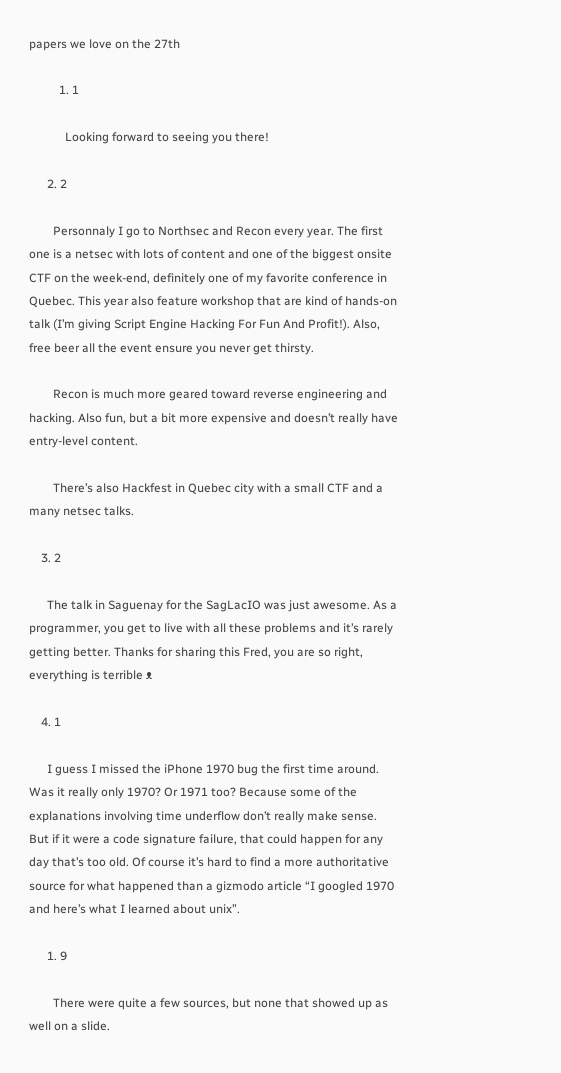papers we love on the 27th

          1. 1

            Looking forward to seeing you there!

      2. 2

        Personnaly I go to Northsec and Recon every year. The first one is a netsec with lots of content and one of the biggest onsite CTF on the week-end, definitely one of my favorite conference in Quebec. This year also feature workshop that are kind of hands-on talk (I’m giving Script Engine Hacking For Fun And Profit!). Also, free beer all the event ensure you never get thirsty.

        Recon is much more geared toward reverse engineering and hacking. Also fun, but a bit more expensive and doesn’t really have entry-level content.

        There’s also Hackfest in Quebec city with a small CTF and a many netsec talks.

    3. 2

      The talk in Saguenay for the SagLacIO was just awesome. As a programmer, you get to live with all these problems and it’s rarely getting better. Thanks for sharing this Fred, you are so right, everything is terrible ᴥ

    4. 1

      I guess I missed the iPhone 1970 bug the first time around. Was it really only 1970? Or 1971 too? Because some of the explanations involving time underflow don’t really make sense. But if it were a code signature failure, that could happen for any day that’s too old. Of course it’s hard to find a more authoritative source for what happened than a gizmodo article “I googled 1970 and here’s what I learned about unix”.

      1. 9

        There were quite a few sources, but none that showed up as well on a slide.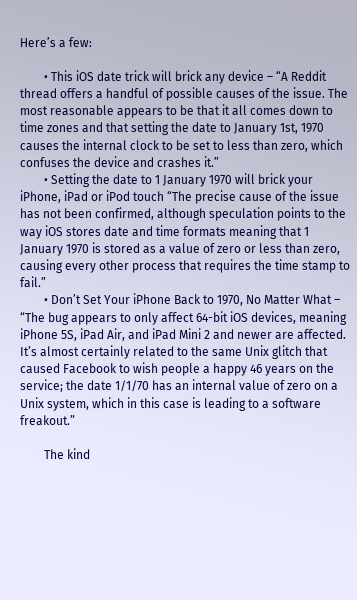Here’s a few:

        • This iOS date trick will brick any device – “A Reddit thread offers a handful of possible causes of the issue. The most reasonable appears to be that it all comes down to time zones and that setting the date to January 1st, 1970 causes the internal clock to be set to less than zero, which confuses the device and crashes it.”
        • Setting the date to 1 January 1970 will brick your iPhone, iPad or iPod touch “The precise cause of the issue has not been confirmed, although speculation points to the way iOS stores date and time formats meaning that 1 January 1970 is stored as a value of zero or less than zero, causing every other process that requires the time stamp to fail.”
        • Don’t Set Your iPhone Back to 1970, No Matter What – “The bug appears to only affect 64-bit iOS devices, meaning iPhone 5S, iPad Air, and iPad Mini 2 and newer are affected. It’s almost certainly related to the same Unix glitch that caused Facebook to wish people a happy 46 years on the service; the date 1/1/70 has an internal value of zero on a Unix system, which in this case is leading to a software freakout.”

        The kind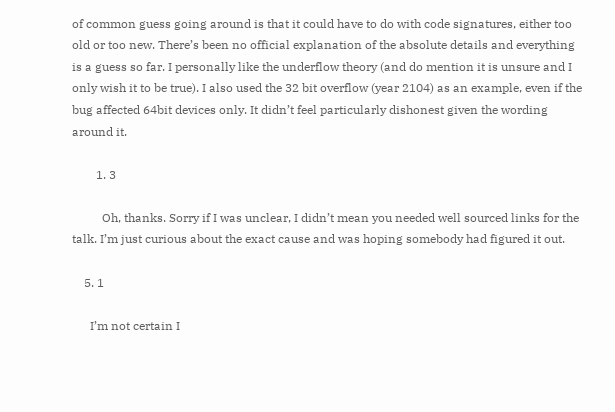of common guess going around is that it could have to do with code signatures, either too old or too new. There’s been no official explanation of the absolute details and everything is a guess so far. I personally like the underflow theory (and do mention it is unsure and I only wish it to be true). I also used the 32 bit overflow (year 2104) as an example, even if the bug affected 64bit devices only. It didn’t feel particularly dishonest given the wording around it.

        1. 3

          Oh, thanks. Sorry if I was unclear, I didn’t mean you needed well sourced links for the talk. I’m just curious about the exact cause and was hoping somebody had figured it out.

    5. 1

      I’m not certain I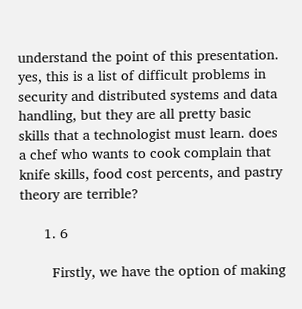understand the point of this presentation. yes, this is a list of difficult problems in security and distributed systems and data handling, but they are all pretty basic skills that a technologist must learn. does a chef who wants to cook complain that knife skills, food cost percents, and pastry theory are terrible?

      1. 6

        Firstly, we have the option of making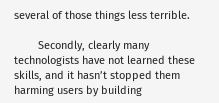several of those things less terrible.

        Secondly, clearly many technologists have not learned these skills, and it hasn’t stopped them harming users by building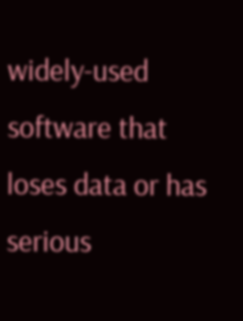widely-used software that loses data or has serious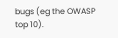bugs (eg the OWASP top 10).